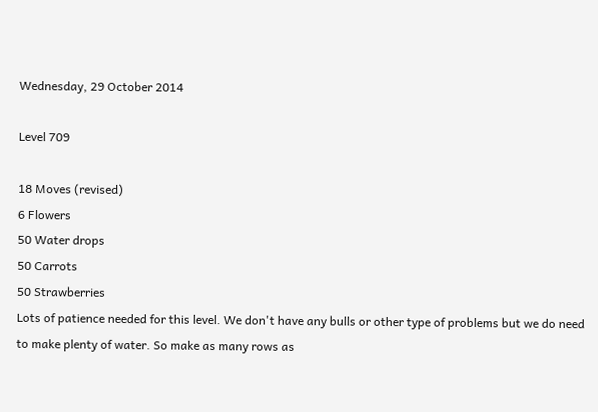Wednesday, 29 October 2014

Level 709

18 Moves (revised)
6 Flowers
50 Water drops
50 Carrots
50 Strawberries
Lots of patience needed for this level. We don't have any bulls or other type of problems but we do need to make plenty of water. So make as many rows as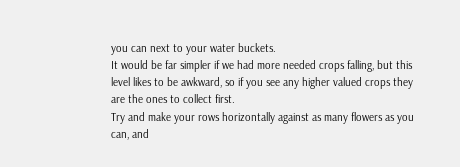you can next to your water buckets.
It would be far simpler if we had more needed crops falling, but this level likes to be awkward, so if you see any higher valued crops they are the ones to collect first.
Try and make your rows horizontally against as many flowers as you can, and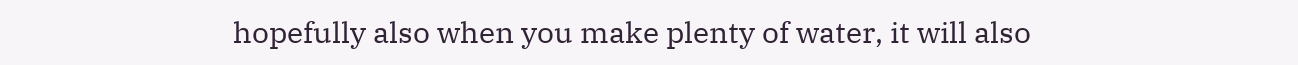hopefully also when you make plenty of water, it will also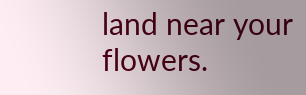land near your flowers.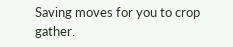Saving moves for you to crop gather.